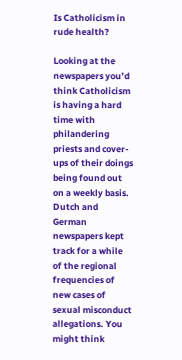Is Catholicism in rude health?

Looking at the newspapers you’d think Catholicism is having a hard time with philandering priests and cover-ups of their doings being found out on a weekly basis. Dutch and German newspapers kept track for a while of the regional frequencies of new cases of sexual misconduct allegations. You might think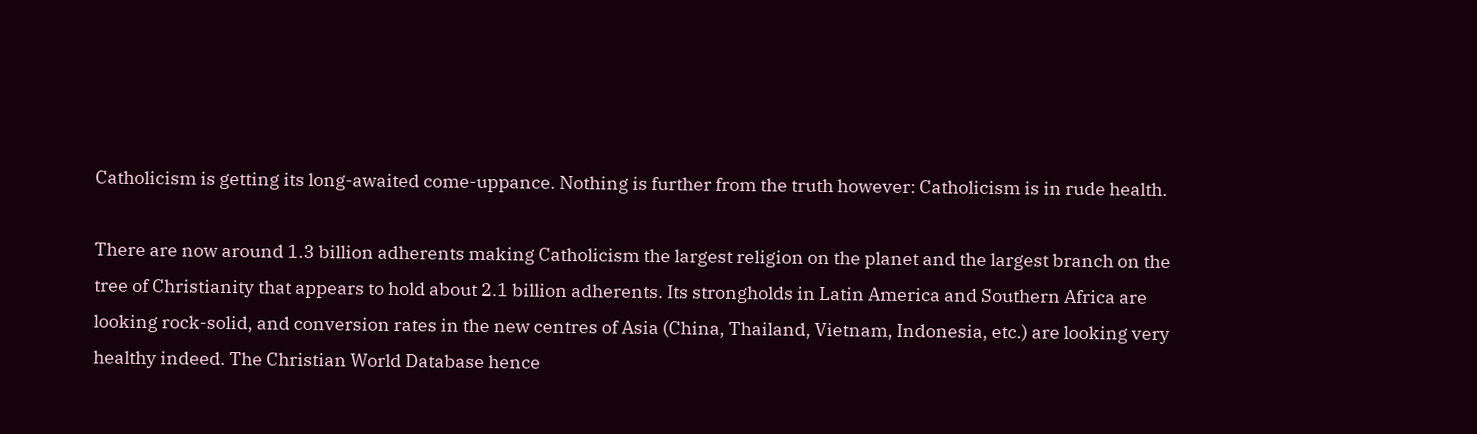Catholicism is getting its long-awaited come-uppance. Nothing is further from the truth however: Catholicism is in rude health.

There are now around 1.3 billion adherents making Catholicism the largest religion on the planet and the largest branch on the tree of Christianity that appears to hold about 2.1 billion adherents. Its strongholds in Latin America and Southern Africa are looking rock-solid, and conversion rates in the new centres of Asia (China, Thailand, Vietnam, Indonesia, etc.) are looking very healthy indeed. The Christian World Database hence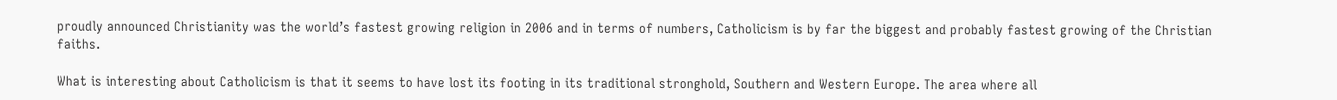proudly announced Christianity was the world’s fastest growing religion in 2006 and in terms of numbers, Catholicism is by far the biggest and probably fastest growing of the Christian faiths.

What is interesting about Catholicism is that it seems to have lost its footing in its traditional stronghold, Southern and Western Europe. The area where all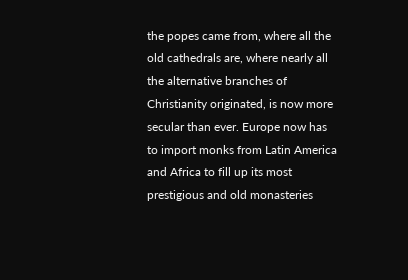the popes came from, where all the old cathedrals are, where nearly all the alternative branches of Christianity originated, is now more secular than ever. Europe now has to import monks from Latin America and Africa to fill up its most prestigious and old monasteries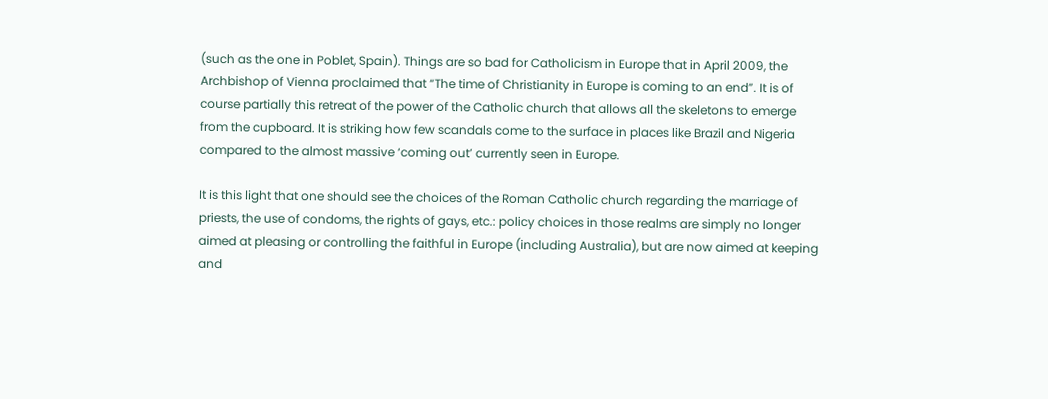(such as the one in Poblet, Spain). Things are so bad for Catholicism in Europe that in April 2009, the Archbishop of Vienna proclaimed that “The time of Christianity in Europe is coming to an end”. It is of course partially this retreat of the power of the Catholic church that allows all the skeletons to emerge from the cupboard. It is striking how few scandals come to the surface in places like Brazil and Nigeria compared to the almost massive ‘coming out’ currently seen in Europe.

It is this light that one should see the choices of the Roman Catholic church regarding the marriage of priests, the use of condoms, the rights of gays, etc.: policy choices in those realms are simply no longer aimed at pleasing or controlling the faithful in Europe (including Australia), but are now aimed at keeping and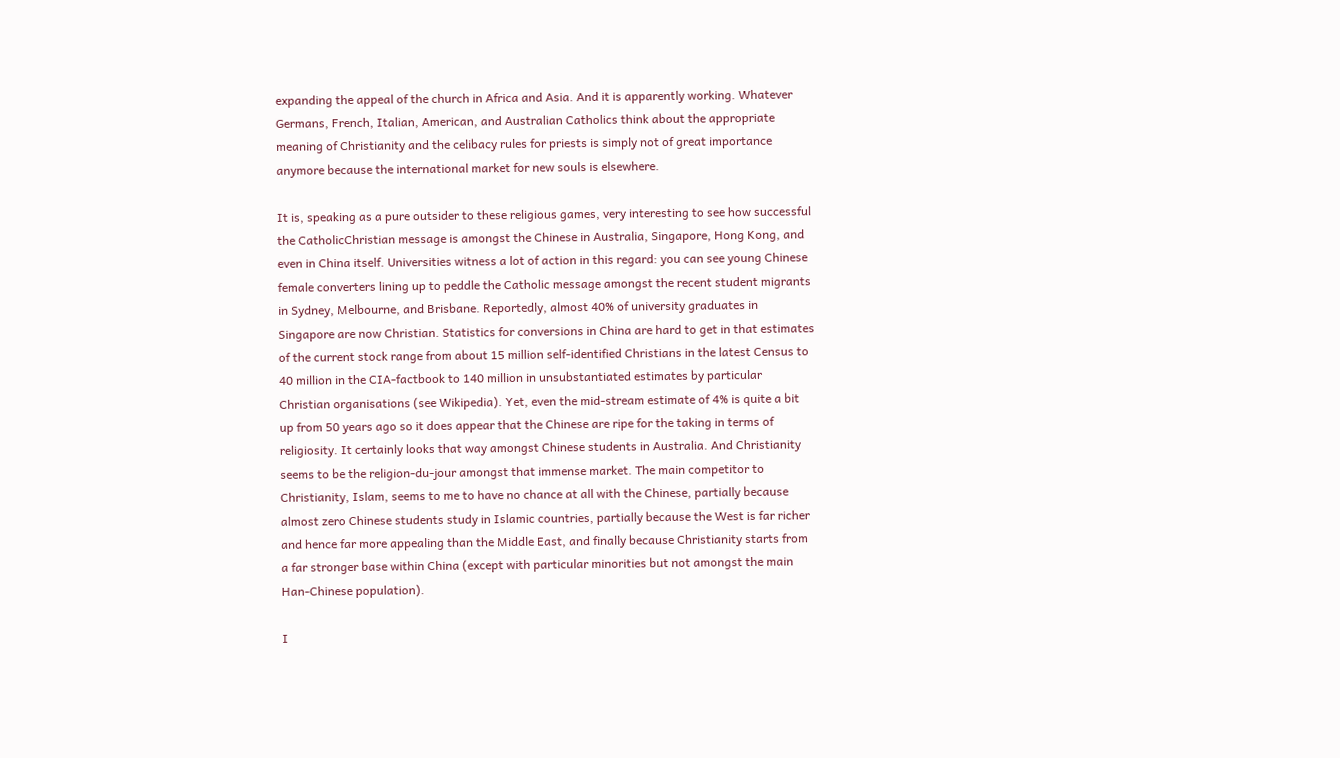expanding the appeal of the church in Africa and Asia. And it is apparently working. Whatever Germans, French, Italian, American, and Australian Catholics think about the appropriate meaning of Christianity and the celibacy rules for priests is simply not of great importance anymore because the international market for new souls is elsewhere.

It is, speaking as a pure outsider to these religious games, very interesting to see how successful the CatholicChristian message is amongst the Chinese in Australia, Singapore, Hong Kong, and even in China itself. Universities witness a lot of action in this regard: you can see young Chinese female converters lining up to peddle the Catholic message amongst the recent student migrants in Sydney, Melbourne, and Brisbane. Reportedly, almost 40% of university graduates in Singapore are now Christian. Statistics for conversions in China are hard to get in that estimates of the current stock range from about 15 million self-identified Christians in the latest Census to 40 million in the CIA-factbook to 140 million in unsubstantiated estimates by particular Christian organisations (see Wikipedia). Yet, even the mid-stream estimate of 4% is quite a bit up from 50 years ago so it does appear that the Chinese are ripe for the taking in terms of religiosity. It certainly looks that way amongst Chinese students in Australia. And Christianity seems to be the religion-du-jour amongst that immense market. The main competitor to Christianity, Islam, seems to me to have no chance at all with the Chinese, partially because almost zero Chinese students study in Islamic countries, partially because the West is far richer and hence far more appealing than the Middle East, and finally because Christianity starts from a far stronger base within China (except with particular minorities but not amongst the main Han-Chinese population).

I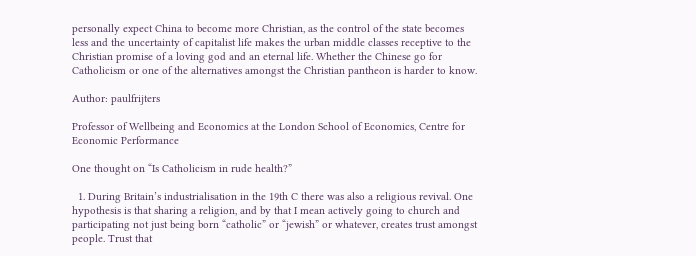personally expect China to become more Christian, as the control of the state becomes less and the uncertainty of capitalist life makes the urban middle classes receptive to the Christian promise of a loving god and an eternal life. Whether the Chinese go for Catholicism or one of the alternatives amongst the Christian pantheon is harder to know.

Author: paulfrijters

Professor of Wellbeing and Economics at the London School of Economics, Centre for Economic Performance

One thought on “Is Catholicism in rude health?”

  1. During Britain’s industrialisation in the 19th C there was also a religious revival. One hypothesis is that sharing a religion, and by that I mean actively going to church and participating not just being born “catholic” or “jewish” or whatever, creates trust amongst people. Trust that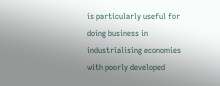is particularly useful for doing business in industrialising economies with poorly developed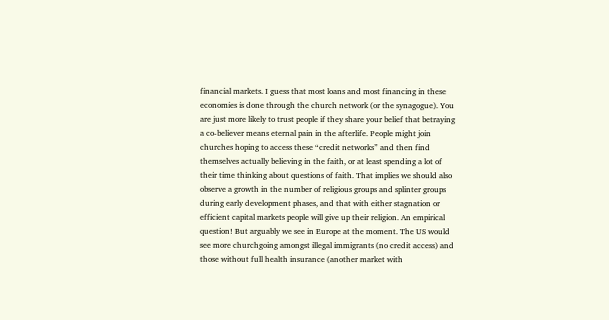financial markets. I guess that most loans and most financing in these economies is done through the church network (or the synagogue). You are just more likely to trust people if they share your belief that betraying a co-believer means eternal pain in the afterlife. People might join churches hoping to access these “credit networks” and then find themselves actually believing in the faith, or at least spending a lot of their time thinking about questions of faith. That implies we should also observe a growth in the number of religious groups and splinter groups during early development phases, and that with either stagnation or efficient capital markets people will give up their religion. An empirical question! But arguably we see in Europe at the moment. The US would see more churchgoing amongst illegal immigrants (no credit access) and those without full health insurance (another market with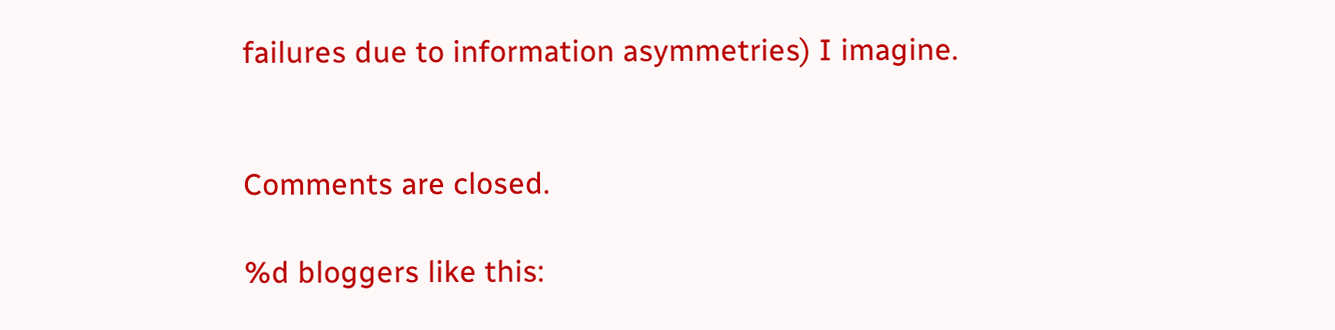failures due to information asymmetries) I imagine.


Comments are closed.

%d bloggers like this: